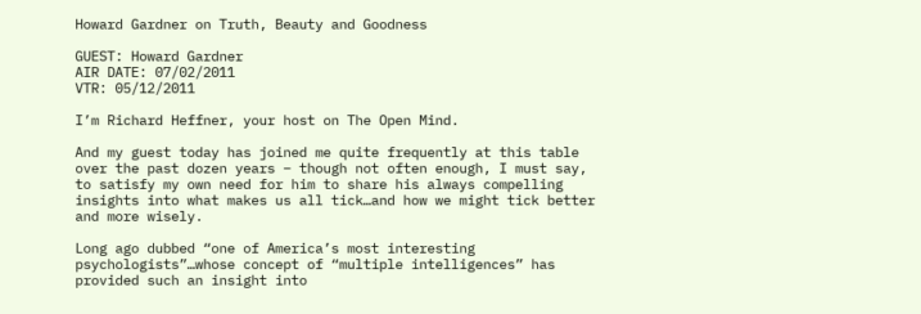Howard Gardner on Truth, Beauty and Goodness

GUEST: Howard Gardner
AIR DATE: 07/02/2011
VTR: 05/12/2011

I’m Richard Heffner, your host on The Open Mind.

And my guest today has joined me quite frequently at this table over the past dozen years – though not often enough, I must say, to satisfy my own need for him to share his always compelling insights into what makes us all tick…and how we might tick better and more wisely.

Long ago dubbed “one of America’s most interesting psychologists”…whose concept of “multiple intelligences” has provided such an insight into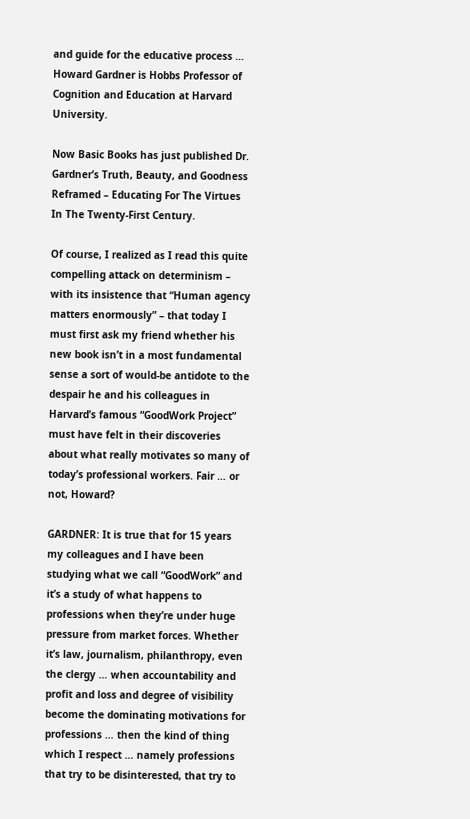and guide for the educative process … Howard Gardner is Hobbs Professor of Cognition and Education at Harvard University.

Now Basic Books has just published Dr. Gardner’s Truth, Beauty, and Goodness Reframed – Educating For The Virtues In The Twenty-First Century.

Of course, I realized as I read this quite compelling attack on determinism – with its insistence that “Human agency matters enormously” – that today I must first ask my friend whether his new book isn’t in a most fundamental sense a sort of would-be antidote to the despair he and his colleagues in Harvard’s famous “GoodWork Project” must have felt in their discoveries about what really motivates so many of today’s professional workers. Fair … or not, Howard?

GARDNER: It is true that for 15 years my colleagues and I have been studying what we call “GoodWork” and it’s a study of what happens to professions when they’re under huge pressure from market forces. Whether it’s law, journalism, philanthropy, even the clergy … when accountability and profit and loss and degree of visibility become the dominating motivations for professions … then the kind of thing which I respect … namely professions that try to be disinterested, that try to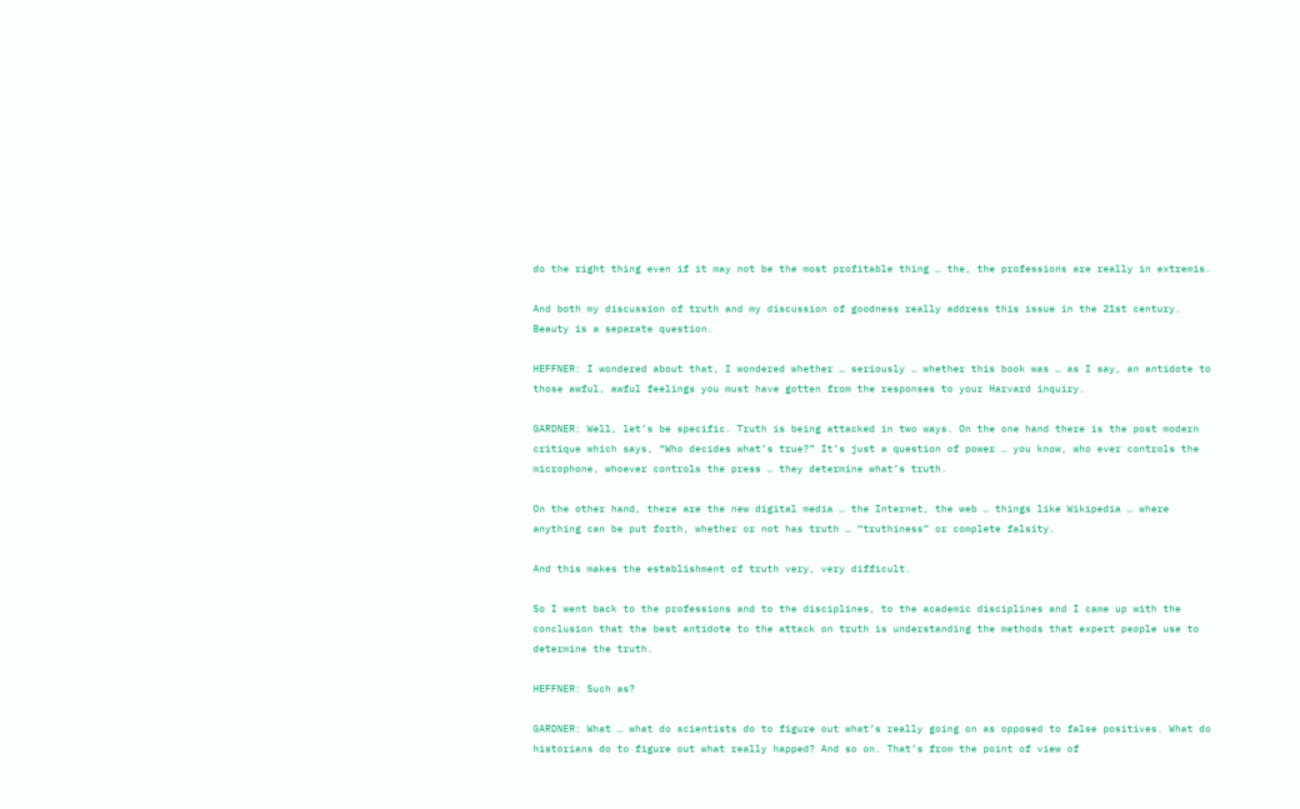do the right thing even if it may not be the most profitable thing … the, the professions are really in extremis.

And both my discussion of truth and my discussion of goodness really address this issue in the 21st century. Beauty is a separate question.

HEFFNER: I wondered about that, I wondered whether … seriously … whether this book was … as I say, an antidote to those awful, awful feelings you must have gotten from the responses to your Harvard inquiry.

GARDNER: Well, let’s be specific. Truth is being attacked in two ways. On the one hand there is the post modern critique which says, “Who decides what’s true?” It’s just a question of power … you know, who ever controls the microphone, whoever controls the press … they determine what’s truth.

On the other hand, there are the new digital media … the Internet, the web … things like Wikipedia … where anything can be put forth, whether or not has truth … “truthiness” or complete falsity.

And this makes the establishment of truth very, very difficult.

So I went back to the professions and to the disciplines, to the academic disciplines and I came up with the conclusion that the best antidote to the attack on truth is understanding the methods that expert people use to determine the truth.

HEFFNER: Such as?

GARDNER: What … what do scientists do to figure out what’s really going on as opposed to false positives. What do historians do to figure out what really happed? And so on. That’s from the point of view of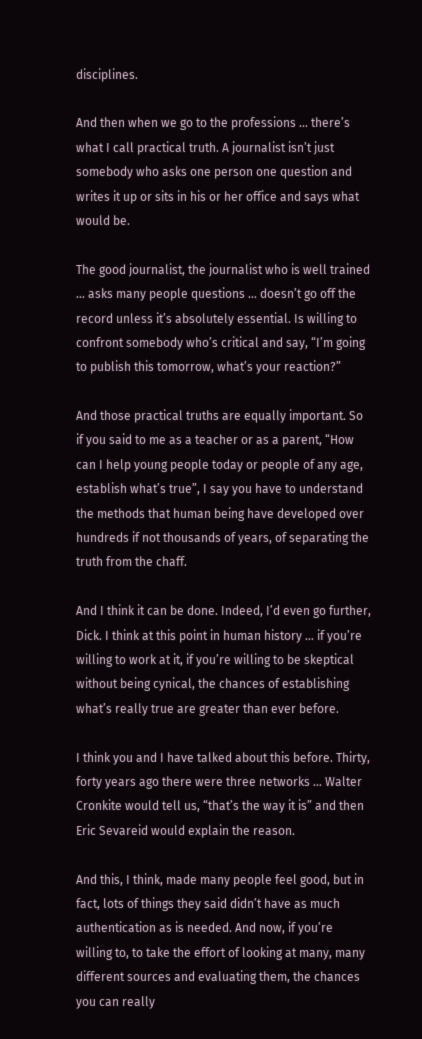disciplines.

And then when we go to the professions … there’s what I call practical truth. A journalist isn’t just somebody who asks one person one question and writes it up or sits in his or her office and says what would be.

The good journalist, the journalist who is well trained … asks many people questions … doesn’t go off the record unless it’s absolutely essential. Is willing to confront somebody who’s critical and say, “I’m going to publish this tomorrow, what’s your reaction?”

And those practical truths are equally important. So if you said to me as a teacher or as a parent, “How can I help young people today or people of any age, establish what’s true”, I say you have to understand the methods that human being have developed over hundreds if not thousands of years, of separating the truth from the chaff.

And I think it can be done. Indeed, I’d even go further, Dick. I think at this point in human history … if you’re willing to work at it, if you’re willing to be skeptical without being cynical, the chances of establishing what’s really true are greater than ever before.

I think you and I have talked about this before. Thirty, forty years ago there were three networks … Walter Cronkite would tell us, “that’s the way it is” and then Eric Sevareid would explain the reason.

And this, I think, made many people feel good, but in fact, lots of things they said didn’t have as much authentication as is needed. And now, if you’re willing to, to take the effort of looking at many, many different sources and evaluating them, the chances you can really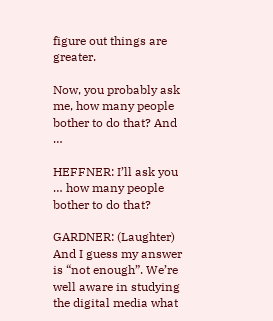figure out things are greater.

Now, you probably ask me, how many people bother to do that? And …

HEFFNER: I’ll ask you … how many people bother to do that?

GARDNER: (Laughter) And I guess my answer is “not enough”. We’re well aware in studying the digital media what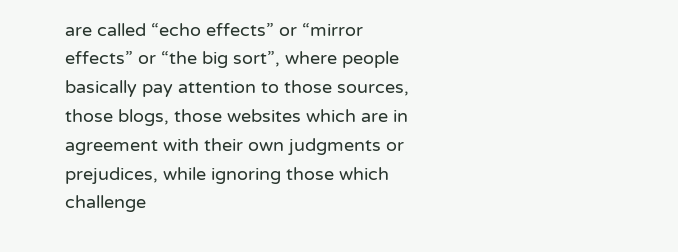are called “echo effects” or “mirror effects” or “the big sort”, where people basically pay attention to those sources, those blogs, those websites which are in agreement with their own judgments or prejudices, while ignoring those which challenge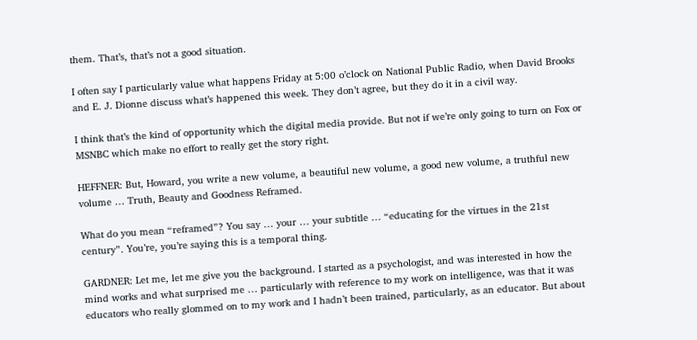them. That’s, that’s not a good situation.

I often say I particularly value what happens Friday at 5:00 o’clock on National Public Radio, when David Brooks and E. J. Dionne discuss what’s happened this week. They don’t agree, but they do it in a civil way.

I think that’s the kind of opportunity which the digital media provide. But not if we’re only going to turn on Fox or MSNBC which make no effort to really get the story right.

HEFFNER: But, Howard, you write a new volume, a beautiful new volume, a good new volume, a truthful new volume … Truth, Beauty and Goodness Reframed.

What do you mean “reframed”? You say … your … your subtitle … “educating for the virtues in the 21st century”. You’re, you’re saying this is a temporal thing.

GARDNER: Let me, let me give you the background. I started as a psychologist, and was interested in how the mind works and what surprised me … particularly with reference to my work on intelligence, was that it was educators who really glommed on to my work and I hadn’t been trained, particularly, as an educator. But about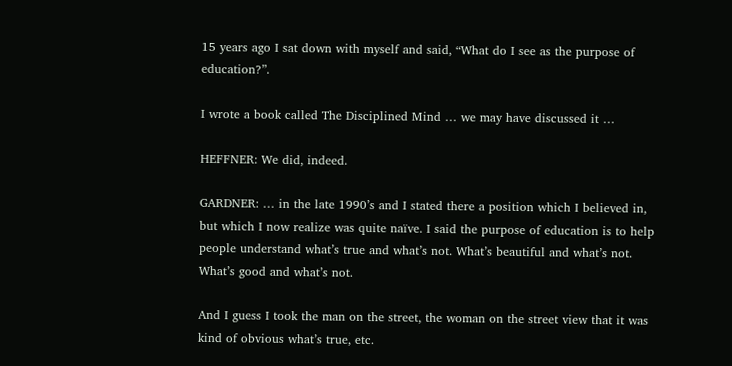15 years ago I sat down with myself and said, “What do I see as the purpose of education?”.

I wrote a book called The Disciplined Mind … we may have discussed it …

HEFFNER: We did, indeed.

GARDNER: … in the late 1990’s and I stated there a position which I believed in, but which I now realize was quite naïve. I said the purpose of education is to help people understand what’s true and what’s not. What’s beautiful and what’s not. What’s good and what’s not.

And I guess I took the man on the street, the woman on the street view that it was kind of obvious what’s true, etc.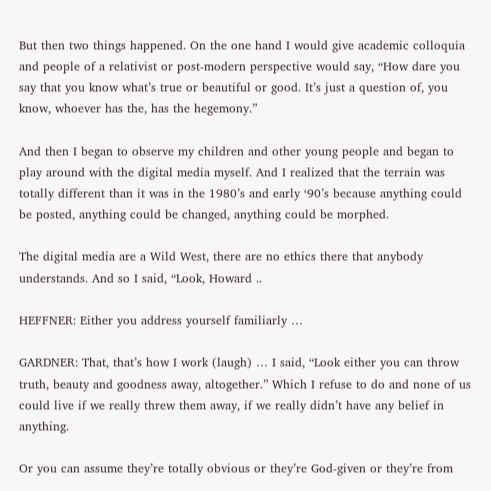But then two things happened. On the one hand I would give academic colloquia and people of a relativist or post-modern perspective would say, “How dare you say that you know what’s true or beautiful or good. It’s just a question of, you know, whoever has the, has the hegemony.”

And then I began to observe my children and other young people and began to play around with the digital media myself. And I realized that the terrain was totally different than it was in the 1980’s and early ‘90’s because anything could be posted, anything could be changed, anything could be morphed.

The digital media are a Wild West, there are no ethics there that anybody understands. And so I said, “Look, Howard ..

HEFFNER: Either you address yourself familiarly …

GARDNER: That, that’s how I work (laugh) … I said, “Look either you can throw truth, beauty and goodness away, altogether.” Which I refuse to do and none of us could live if we really threw them away, if we really didn’t have any belief in anything.

Or you can assume they’re totally obvious or they’re God-given or they’re from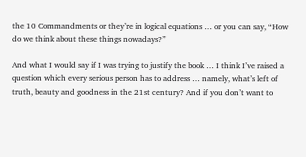the 10 Commandments or they’re in logical equations … or you can say, “How do we think about these things nowadays?”

And what I would say if I was trying to justify the book … I think I’ve raised a question which every serious person has to address … namely, what’s left of truth, beauty and goodness in the 21st century? And if you don’t want to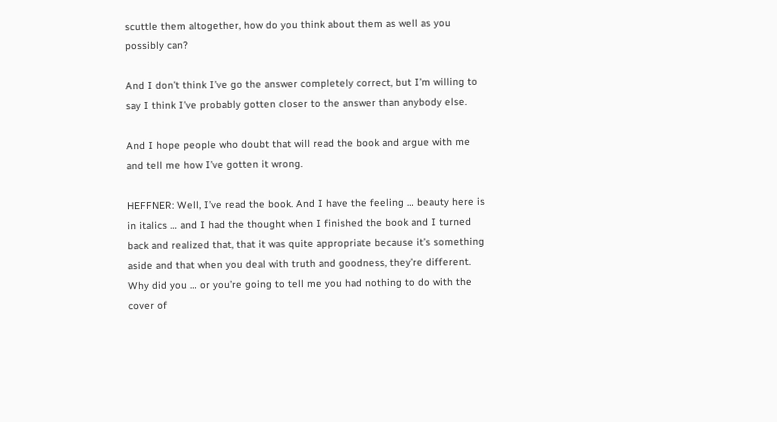scuttle them altogether, how do you think about them as well as you possibly can?

And I don’t think I’ve go the answer completely correct, but I’m willing to say I think I’ve probably gotten closer to the answer than anybody else.

And I hope people who doubt that will read the book and argue with me and tell me how I’ve gotten it wrong.

HEFFNER: Well, I’ve read the book. And I have the feeling … beauty here is in italics … and I had the thought when I finished the book and I turned back and realized that, that it was quite appropriate because it’s something aside and that when you deal with truth and goodness, they’re different. Why did you … or you’re going to tell me you had nothing to do with the cover of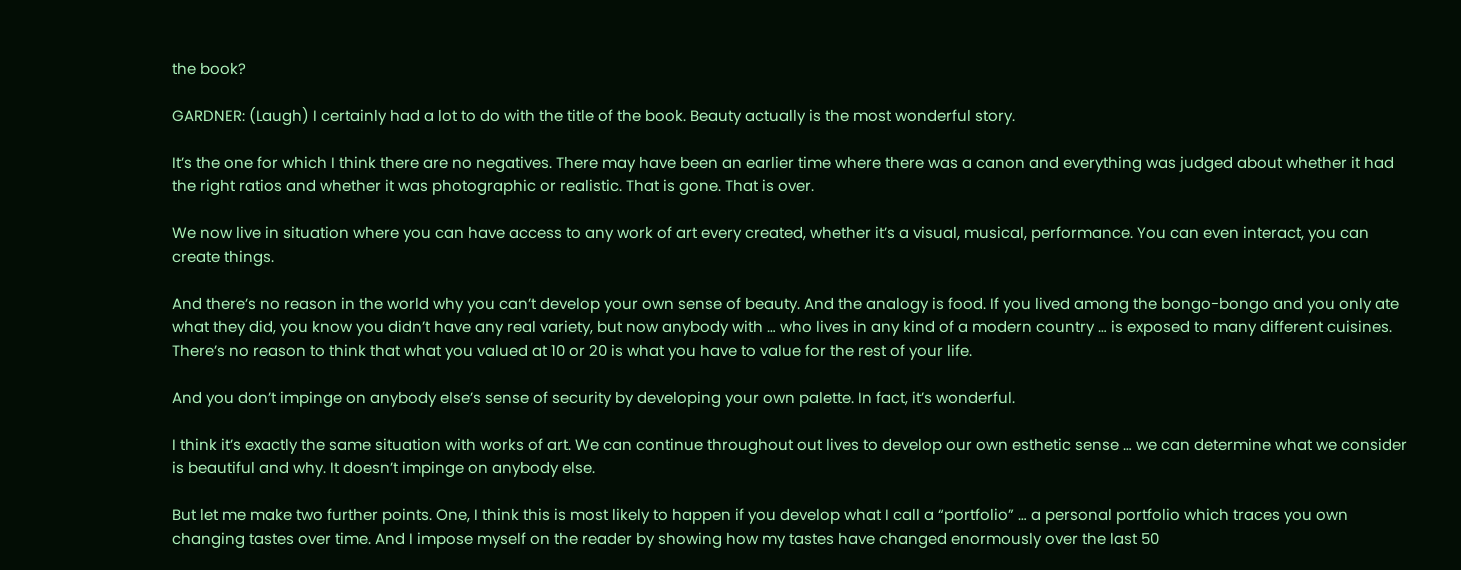the book?

GARDNER: (Laugh) I certainly had a lot to do with the title of the book. Beauty actually is the most wonderful story.

It’s the one for which I think there are no negatives. There may have been an earlier time where there was a canon and everything was judged about whether it had the right ratios and whether it was photographic or realistic. That is gone. That is over.

We now live in situation where you can have access to any work of art every created, whether it’s a visual, musical, performance. You can even interact, you can create things.

And there’s no reason in the world why you can’t develop your own sense of beauty. And the analogy is food. If you lived among the bongo-bongo and you only ate what they did, you know you didn’t have any real variety, but now anybody with … who lives in any kind of a modern country … is exposed to many different cuisines. There’s no reason to think that what you valued at 10 or 20 is what you have to value for the rest of your life.

And you don’t impinge on anybody else’s sense of security by developing your own palette. In fact, it’s wonderful.

I think it’s exactly the same situation with works of art. We can continue throughout out lives to develop our own esthetic sense … we can determine what we consider is beautiful and why. It doesn’t impinge on anybody else.

But let me make two further points. One, I think this is most likely to happen if you develop what I call a “portfolio” … a personal portfolio which traces you own changing tastes over time. And I impose myself on the reader by showing how my tastes have changed enormously over the last 50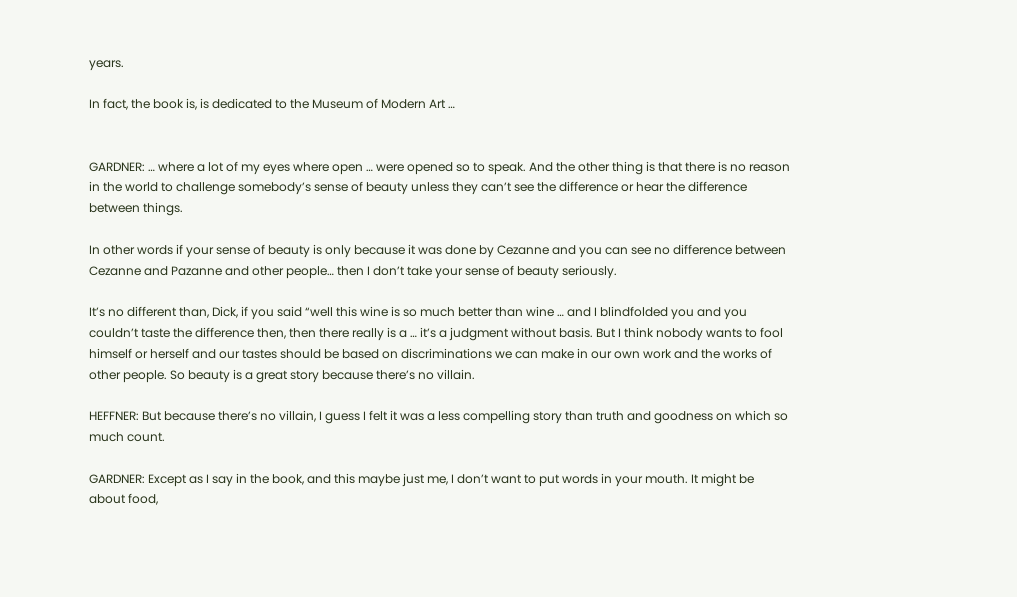years.

In fact, the book is, is dedicated to the Museum of Modern Art …


GARDNER: … where a lot of my eyes where open … were opened so to speak. And the other thing is that there is no reason in the world to challenge somebody’s sense of beauty unless they can’t see the difference or hear the difference between things.

In other words if your sense of beauty is only because it was done by Cezanne and you can see no difference between Cezanne and Pazanne and other people… then I don’t take your sense of beauty seriously.

It’s no different than, Dick, if you said “well this wine is so much better than wine … and I blindfolded you and you couldn’t taste the difference then, then there really is a … it’s a judgment without basis. But I think nobody wants to fool himself or herself and our tastes should be based on discriminations we can make in our own work and the works of other people. So beauty is a great story because there’s no villain.

HEFFNER: But because there’s no villain, I guess I felt it was a less compelling story than truth and goodness on which so much count.

GARDNER: Except as I say in the book, and this maybe just me, I don’t want to put words in your mouth. It might be about food,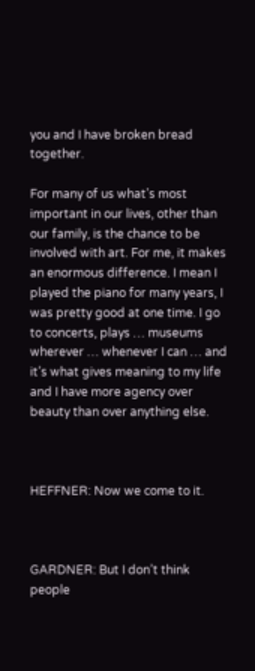you and I have broken bread together.

For many of us what’s most important in our lives, other than our family, is the chance to be involved with art. For me, it makes an enormous difference. I mean I played the piano for many years, I was pretty good at one time. I go to concerts, plays … museums wherever … whenever I can … and it’s what gives meaning to my life and I have more agency over beauty than over anything else.



HEFFNER: Now we come to it.



GARDNER: But I don’t think people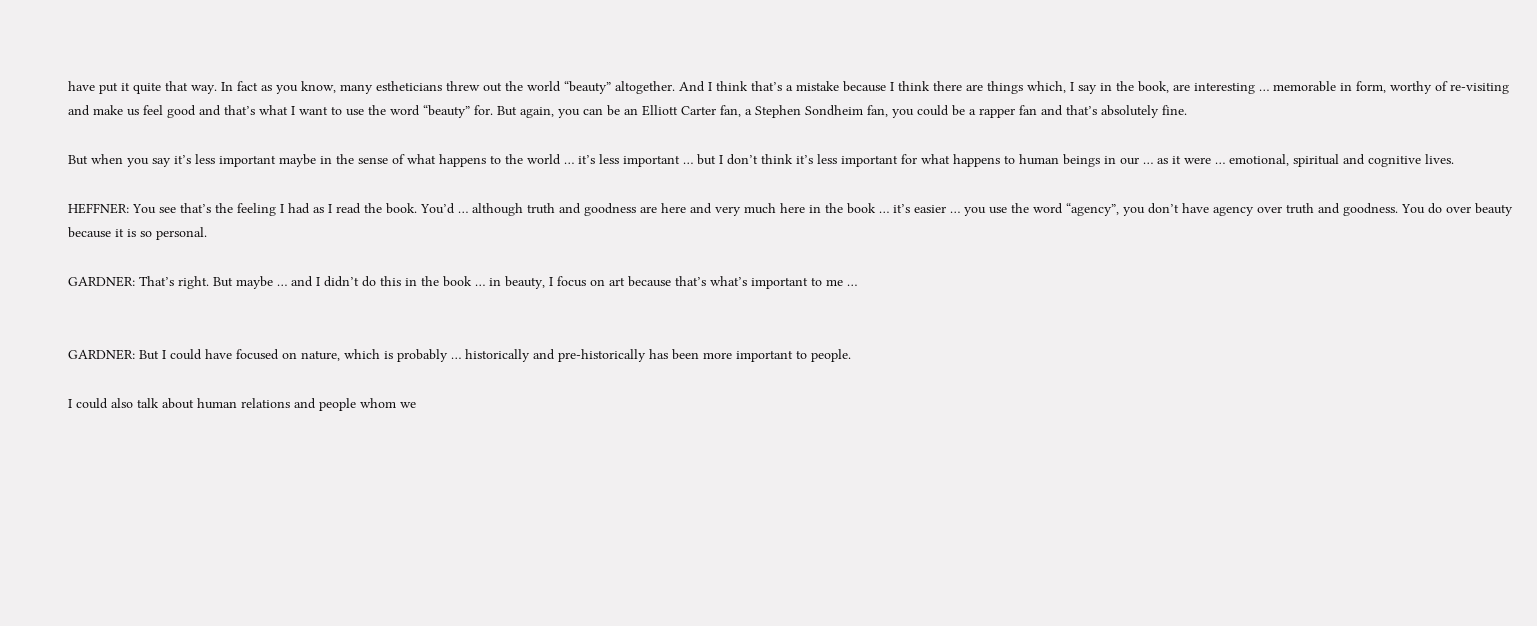have put it quite that way. In fact as you know, many estheticians threw out the world “beauty” altogether. And I think that’s a mistake because I think there are things which, I say in the book, are interesting … memorable in form, worthy of re-visiting and make us feel good and that’s what I want to use the word “beauty” for. But again, you can be an Elliott Carter fan, a Stephen Sondheim fan, you could be a rapper fan and that’s absolutely fine.

But when you say it’s less important maybe in the sense of what happens to the world … it’s less important … but I don’t think it’s less important for what happens to human beings in our … as it were … emotional, spiritual and cognitive lives.

HEFFNER: You see that’s the feeling I had as I read the book. You’d … although truth and goodness are here and very much here in the book … it’s easier … you use the word “agency”, you don’t have agency over truth and goodness. You do over beauty because it is so personal.

GARDNER: That’s right. But maybe … and I didn’t do this in the book … in beauty, I focus on art because that’s what’s important to me …


GARDNER: But I could have focused on nature, which is probably … historically and pre-historically has been more important to people.

I could also talk about human relations and people whom we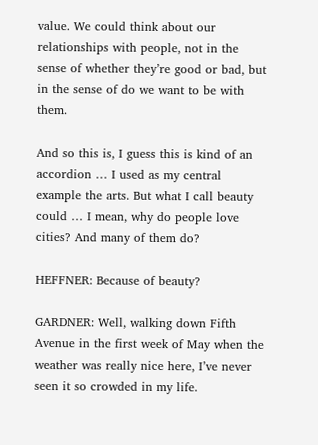value. We could think about our relationships with people, not in the sense of whether they’re good or bad, but in the sense of do we want to be with them.

And so this is, I guess this is kind of an accordion … I used as my central example the arts. But what I call beauty could … I mean, why do people love cities? And many of them do?

HEFFNER: Because of beauty?

GARDNER: Well, walking down Fifth Avenue in the first week of May when the weather was really nice here, I’ve never seen it so crowded in my life.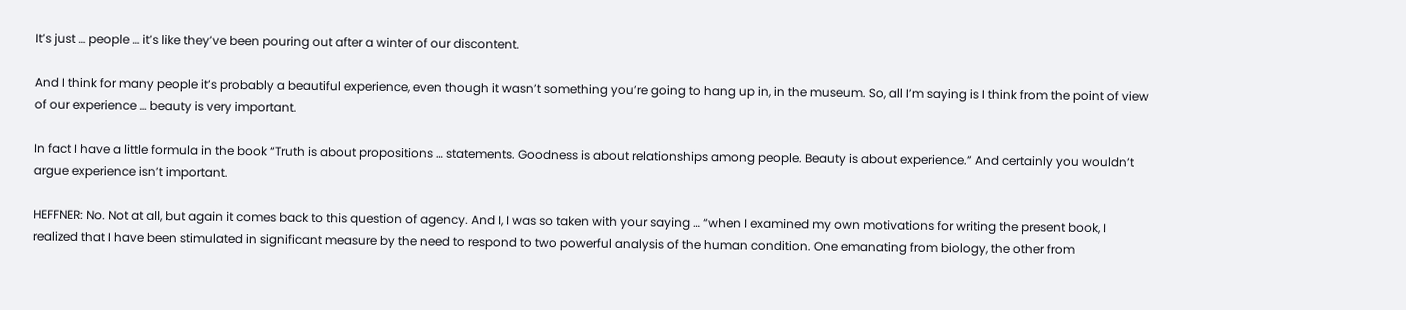It’s just … people … it’s like they’ve been pouring out after a winter of our discontent.

And I think for many people it’s probably a beautiful experience, even though it wasn’t something you’re going to hang up in, in the museum. So, all I’m saying is I think from the point of view of our experience … beauty is very important.

In fact I have a little formula in the book “Truth is about propositions … statements. Goodness is about relationships among people. Beauty is about experience.” And certainly you wouldn’t argue experience isn’t important.

HEFFNER: No. Not at all, but again it comes back to this question of agency. And I, I was so taken with your saying … “when I examined my own motivations for writing the present book, I realized that I have been stimulated in significant measure by the need to respond to two powerful analysis of the human condition. One emanating from biology, the other from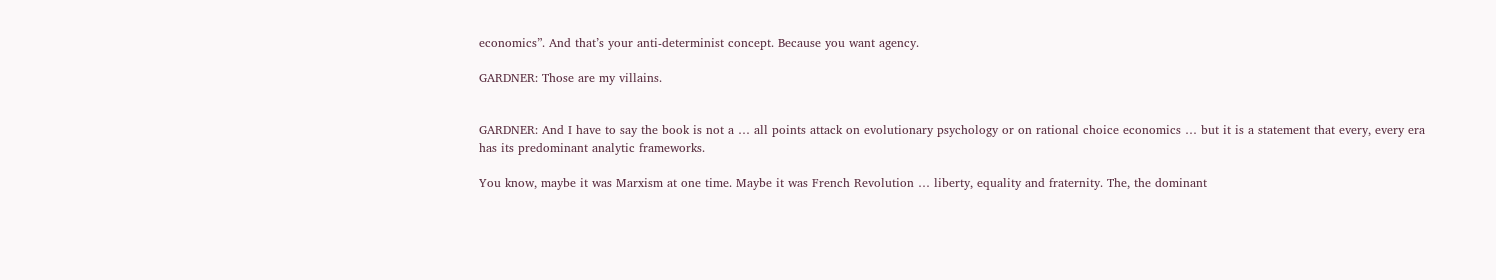economics”. And that’s your anti-determinist concept. Because you want agency.

GARDNER: Those are my villains.


GARDNER: And I have to say the book is not a … all points attack on evolutionary psychology or on rational choice economics … but it is a statement that every, every era has its predominant analytic frameworks.

You know, maybe it was Marxism at one time. Maybe it was French Revolution … liberty, equality and fraternity. The, the dominant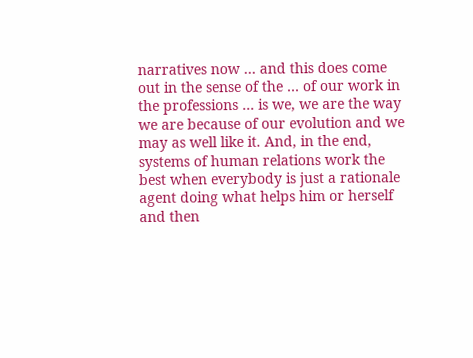narratives now … and this does come out in the sense of the … of our work in the professions … is we, we are the way we are because of our evolution and we may as well like it. And, in the end, systems of human relations work the best when everybody is just a rationale agent doing what helps him or herself and then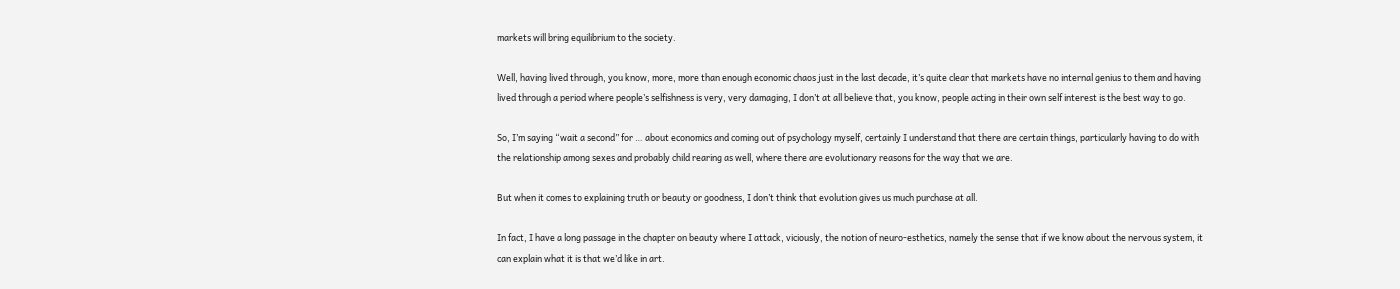markets will bring equilibrium to the society.

Well, having lived through, you know, more, more than enough economic chaos just in the last decade, it’s quite clear that markets have no internal genius to them and having lived through a period where people’s selfishness is very, very damaging, I don’t at all believe that, you know, people acting in their own self interest is the best way to go.

So, I’m saying “wait a second” for … about economics and coming out of psychology myself, certainly I understand that there are certain things, particularly having to do with the relationship among sexes and probably child rearing as well, where there are evolutionary reasons for the way that we are.

But when it comes to explaining truth or beauty or goodness, I don’t think that evolution gives us much purchase at all.

In fact, I have a long passage in the chapter on beauty where I attack, viciously, the notion of neuro-esthetics, namely the sense that if we know about the nervous system, it can explain what it is that we’d like in art.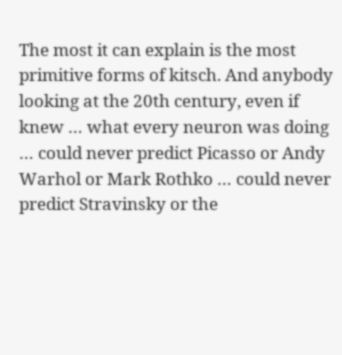The most it can explain is the most primitive forms of kitsch. And anybody looking at the 20th century, even if knew … what every neuron was doing … could never predict Picasso or Andy Warhol or Mark Rothko … could never predict Stravinsky or the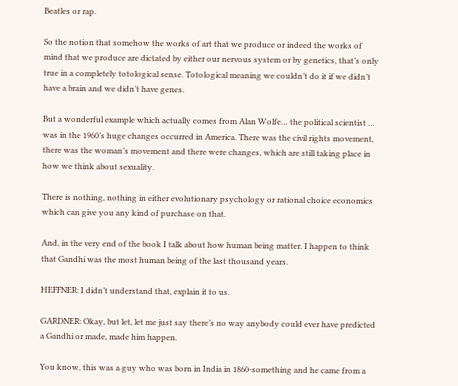Beatles or rap.

So the notion that somehow the works of art that we produce or indeed the works of mind that we produce are dictated by either our nervous system or by genetics, that’s only true in a completely totological sense. Totological meaning we couldn’t do it if we didn’t have a brain and we didn’t have genes.

But a wonderful example which actually comes from Alan Wolfe… the political scientist … was in the 1960’s huge changes occurred in America. There was the civil rights movement, there was the woman’s movement and there were changes, which are still taking place in how we think about sexuality.

There is nothing, nothing in either evolutionary psychology or rational choice economics which can give you any kind of purchase on that.

And, in the very end of the book I talk about how human being matter. I happen to think that Gandhi was the most human being of the last thousand years.

HEFFNER: I didn’t understand that, explain it to us.

GARDNER: Okay, but let, let me just say there’s no way anybody could ever have predicted a Gandhi or made, made him happen.

You know, this was a guy who was born in India in 1860-something and he came from a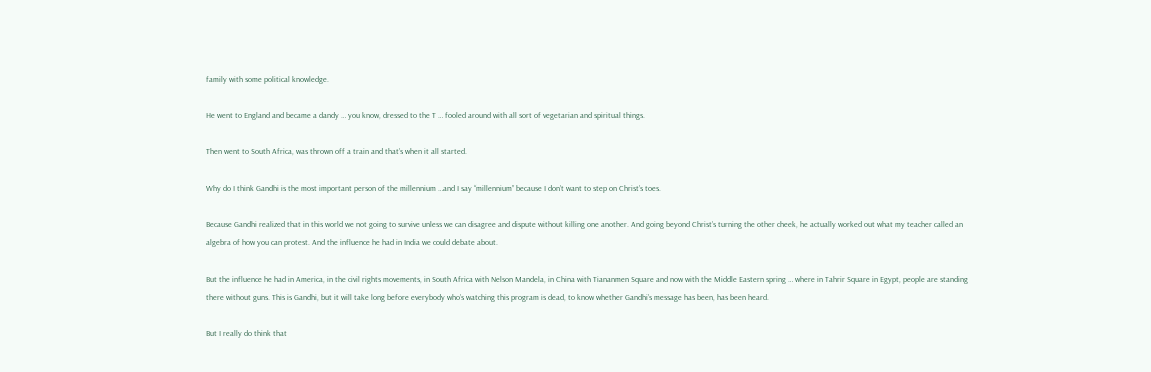family with some political knowledge.

He went to England and became a dandy … you know, dressed to the T … fooled around with all sort of vegetarian and spiritual things.

Then went to South Africa, was thrown off a train and that’s when it all started.

Why do I think Gandhi is the most important person of the millennium …and I say “millennium” because I don’t want to step on Christ’s toes.

Because Gandhi realized that in this world we not going to survive unless we can disagree and dispute without killing one another. And going beyond Christ’s turning the other cheek, he actually worked out what my teacher called an algebra of how you can protest. And the influence he had in India we could debate about.

But the influence he had in America, in the civil rights movements, in South Africa with Nelson Mandela, in China with Tiananmen Square and now with the Middle Eastern spring … where in Tahrir Square in Egypt, people are standing there without guns. This is Gandhi, but it will take long before everybody who’s watching this program is dead, to know whether Gandhi’s message has been, has been heard.

But I really do think that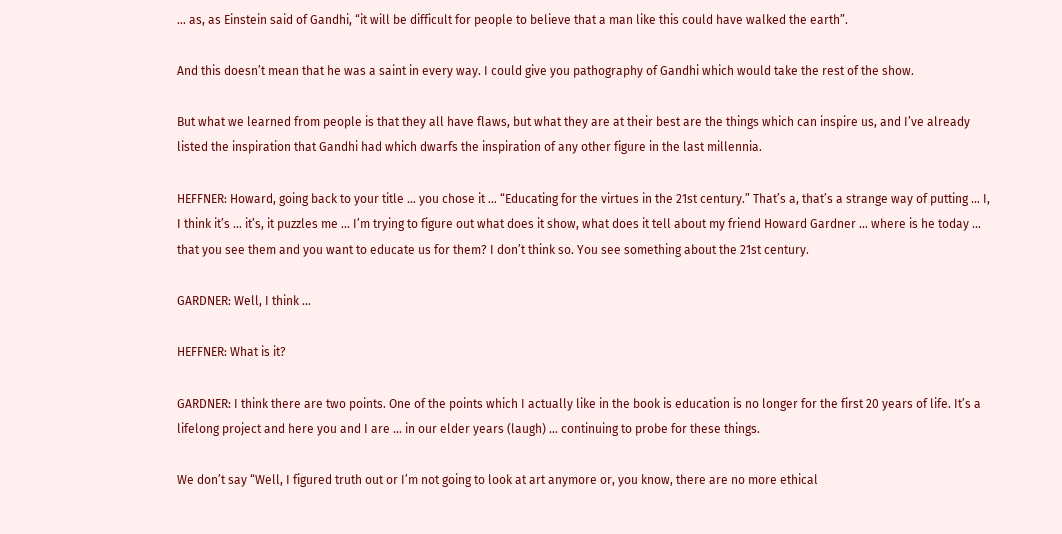… as, as Einstein said of Gandhi, “it will be difficult for people to believe that a man like this could have walked the earth”.

And this doesn’t mean that he was a saint in every way. I could give you pathography of Gandhi which would take the rest of the show.

But what we learned from people is that they all have flaws, but what they are at their best are the things which can inspire us, and I’ve already listed the inspiration that Gandhi had which dwarfs the inspiration of any other figure in the last millennia.

HEFFNER: Howard, going back to your title … you chose it … “Educating for the virtues in the 21st century.” That’s a, that’s a strange way of putting … I, I think it’s … it’s, it puzzles me … I’m trying to figure out what does it show, what does it tell about my friend Howard Gardner … where is he today … that you see them and you want to educate us for them? I don’t think so. You see something about the 21st century.

GARDNER: Well, I think …

HEFFNER: What is it?

GARDNER: I think there are two points. One of the points which I actually like in the book is education is no longer for the first 20 years of life. It’s a lifelong project and here you and I are … in our elder years (laugh) … continuing to probe for these things.

We don’t say “Well, I figured truth out or I’m not going to look at art anymore or, you know, there are no more ethical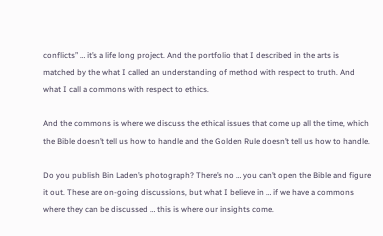conflicts” … it’s a life long project. And the portfolio that I described in the arts is matched by the what I called an understanding of method with respect to truth. And what I call a commons with respect to ethics.

And the commons is where we discuss the ethical issues that come up all the time, which the Bible doesn’t tell us how to handle and the Golden Rule doesn’t tell us how to handle.

Do you publish Bin Laden’s photograph? There’s no … you can’t open the Bible and figure it out. These are on-going discussions, but what I believe in … if we have a commons where they can be discussed … this is where our insights come.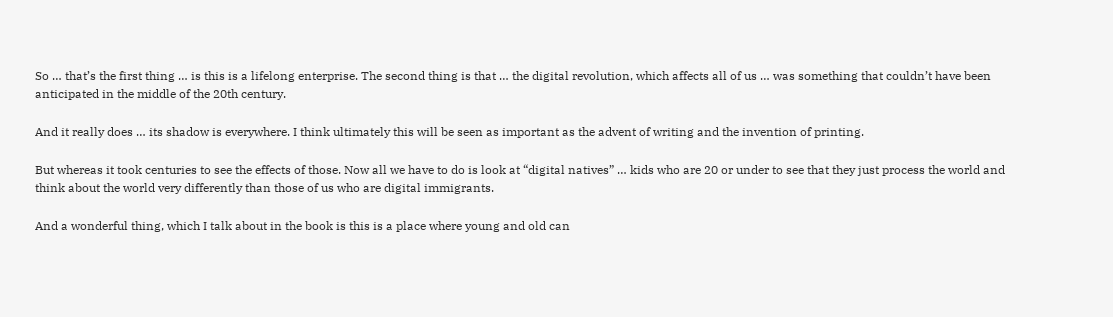So … that’s the first thing … is this is a lifelong enterprise. The second thing is that … the digital revolution, which affects all of us … was something that couldn’t have been anticipated in the middle of the 20th century.

And it really does … its shadow is everywhere. I think ultimately this will be seen as important as the advent of writing and the invention of printing.

But whereas it took centuries to see the effects of those. Now all we have to do is look at “digital natives” … kids who are 20 or under to see that they just process the world and think about the world very differently than those of us who are digital immigrants.

And a wonderful thing, which I talk about in the book is this is a place where young and old can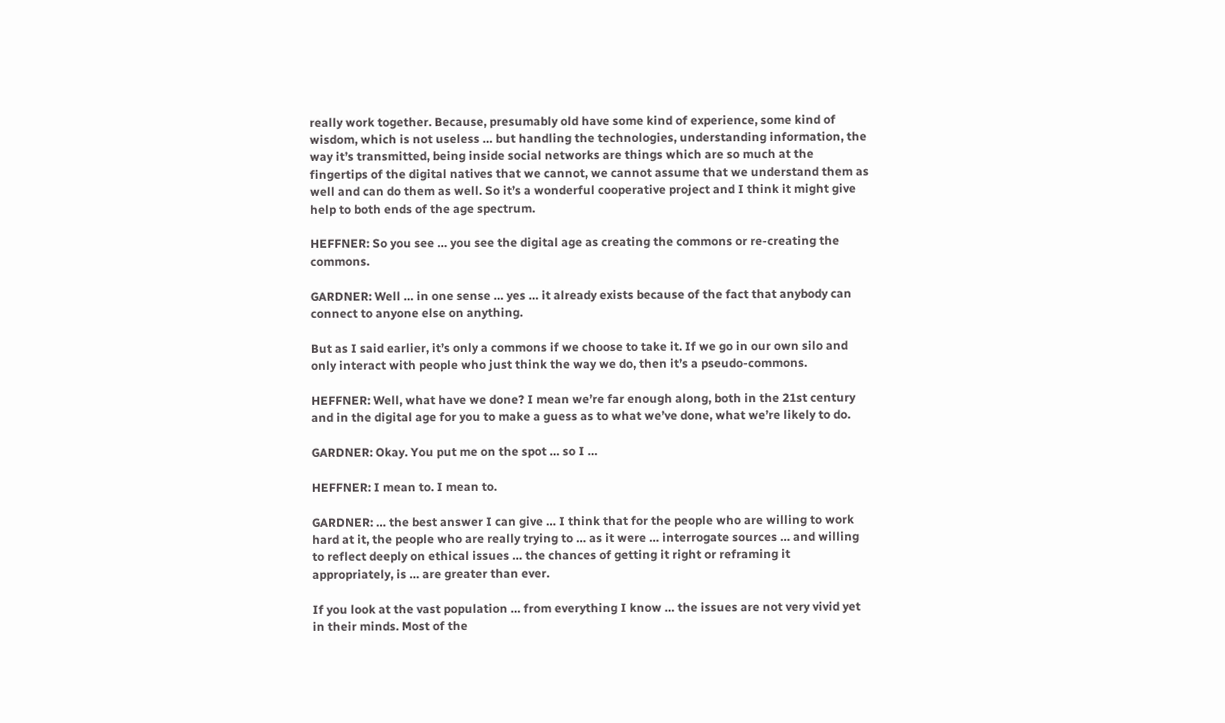really work together. Because, presumably old have some kind of experience, some kind of wisdom, which is not useless … but handling the technologies, understanding information, the way it’s transmitted, being inside social networks are things which are so much at the fingertips of the digital natives that we cannot, we cannot assume that we understand them as well and can do them as well. So it’s a wonderful cooperative project and I think it might give help to both ends of the age spectrum.

HEFFNER: So you see … you see the digital age as creating the commons or re-creating the commons.

GARDNER: Well … in one sense … yes … it already exists because of the fact that anybody can connect to anyone else on anything.

But as I said earlier, it’s only a commons if we choose to take it. If we go in our own silo and only interact with people who just think the way we do, then it’s a pseudo-commons.

HEFFNER: Well, what have we done? I mean we’re far enough along, both in the 21st century and in the digital age for you to make a guess as to what we’ve done, what we’re likely to do.

GARDNER: Okay. You put me on the spot … so I …

HEFFNER: I mean to. I mean to.

GARDNER: … the best answer I can give … I think that for the people who are willing to work hard at it, the people who are really trying to … as it were … interrogate sources … and willing to reflect deeply on ethical issues … the chances of getting it right or reframing it appropriately, is … are greater than ever.

If you look at the vast population … from everything I know … the issues are not very vivid yet in their minds. Most of the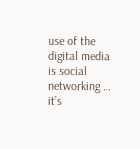use of the digital media is social networking … it’s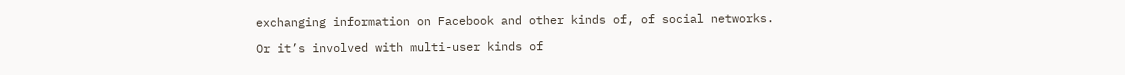exchanging information on Facebook and other kinds of, of social networks.

Or it’s involved with multi-user kinds of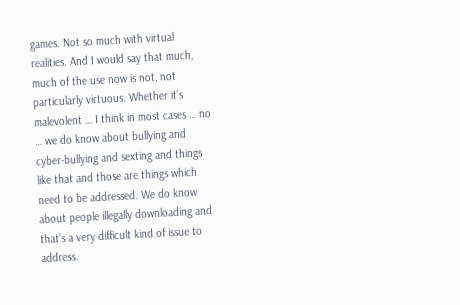games. Not so much with virtual realities. And I would say that much, much of the use now is not, not particularly virtuous. Whether it’s malevolent … I think in most cases … no … we do know about bullying and cyber-bullying and sexting and things like that and those are things which need to be addressed. We do know about people illegally downloading and that’s a very difficult kind of issue to address.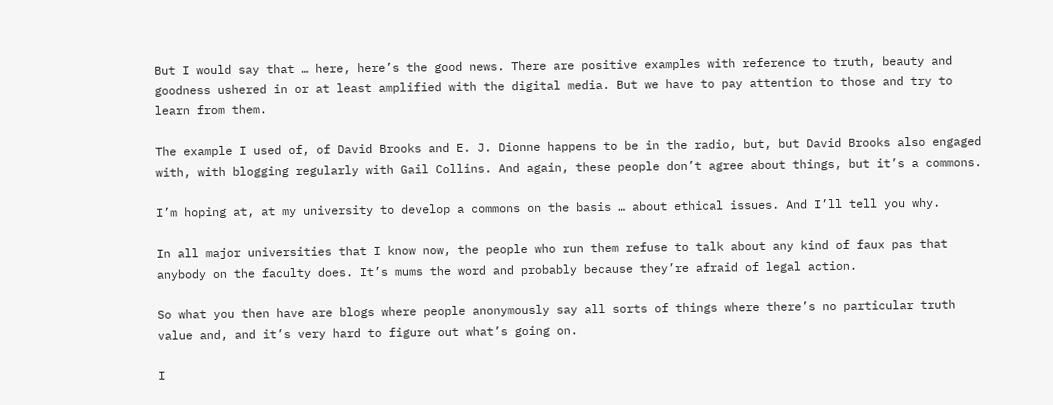But I would say that … here, here’s the good news. There are positive examples with reference to truth, beauty and goodness ushered in or at least amplified with the digital media. But we have to pay attention to those and try to learn from them.

The example I used of, of David Brooks and E. J. Dionne happens to be in the radio, but, but David Brooks also engaged with, with blogging regularly with Gail Collins. And again, these people don’t agree about things, but it’s a commons.

I’m hoping at, at my university to develop a commons on the basis … about ethical issues. And I’ll tell you why.

In all major universities that I know now, the people who run them refuse to talk about any kind of faux pas that anybody on the faculty does. It’s mums the word and probably because they’re afraid of legal action.

So what you then have are blogs where people anonymously say all sorts of things where there’s no particular truth value and, and it’s very hard to figure out what’s going on.

I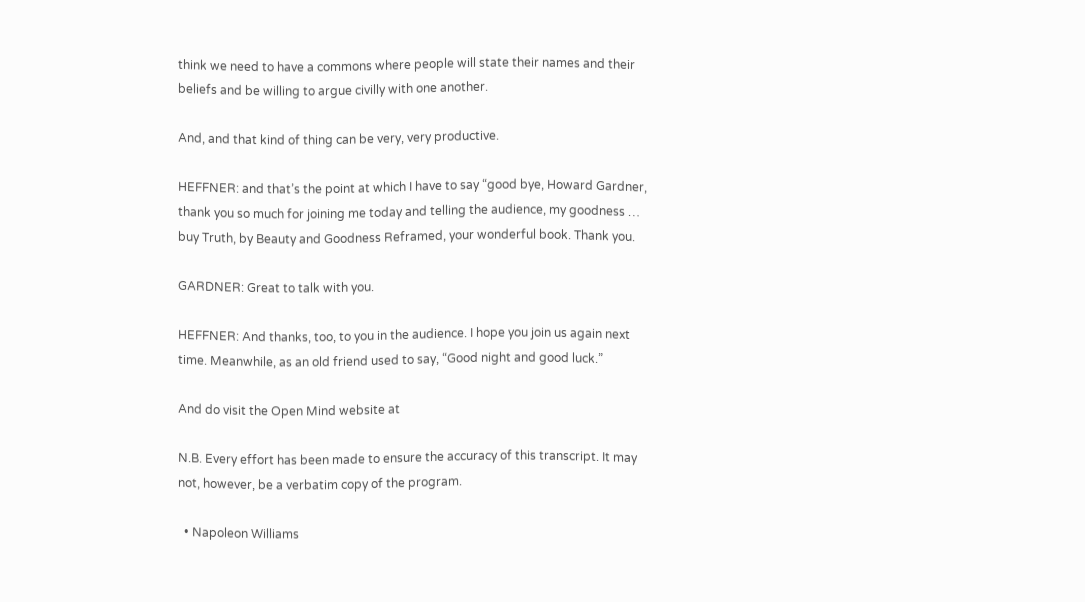think we need to have a commons where people will state their names and their beliefs and be willing to argue civilly with one another.

And, and that kind of thing can be very, very productive.

HEFFNER: and that’s the point at which I have to say “good bye, Howard Gardner, thank you so much for joining me today and telling the audience, my goodness … buy Truth, by Beauty and Goodness Reframed, your wonderful book. Thank you.

GARDNER: Great to talk with you.

HEFFNER: And thanks, too, to you in the audience. I hope you join us again next time. Meanwhile, as an old friend used to say, “Good night and good luck.”

And do visit the Open Mind website at

N.B. Every effort has been made to ensure the accuracy of this transcript. It may not, however, be a verbatim copy of the program.

  • Napoleon Williams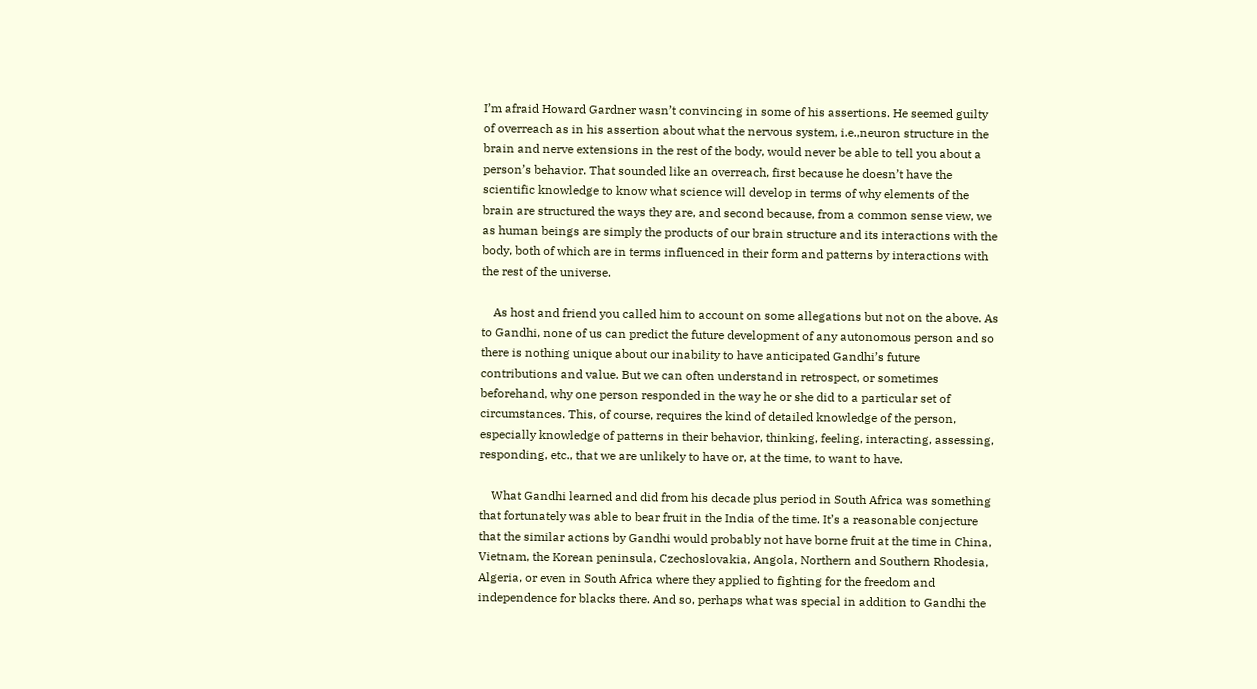I’m afraid Howard Gardner wasn’t convincing in some of his assertions. He seemed guilty of overreach as in his assertion about what the nervous system, i.e.,neuron structure in the brain and nerve extensions in the rest of the body, would never be able to tell you about a person’s behavior. That sounded like an overreach, first because he doesn’t have the scientific knowledge to know what science will develop in terms of why elements of the brain are structured the ways they are, and second because, from a common sense view, we as human beings are simply the products of our brain structure and its interactions with the body, both of which are in terms influenced in their form and patterns by interactions with the rest of the universe.

    As host and friend you called him to account on some allegations but not on the above. As to Gandhi, none of us can predict the future development of any autonomous person and so there is nothing unique about our inability to have anticipated Gandhi’s future contributions and value. But we can often understand in retrospect, or sometimes beforehand, why one person responded in the way he or she did to a particular set of circumstances. This, of course, requires the kind of detailed knowledge of the person, especially knowledge of patterns in their behavior, thinking, feeling, interacting, assessing, responding, etc., that we are unlikely to have or, at the time, to want to have.

    What Gandhi learned and did from his decade plus period in South Africa was something that fortunately was able to bear fruit in the India of the time. It’s a reasonable conjecture that the similar actions by Gandhi would probably not have borne fruit at the time in China, Vietnam, the Korean peninsula, Czechoslovakia, Angola, Northern and Southern Rhodesia, Algeria, or even in South Africa where they applied to fighting for the freedom and independence for blacks there. And so, perhaps what was special in addition to Gandhi the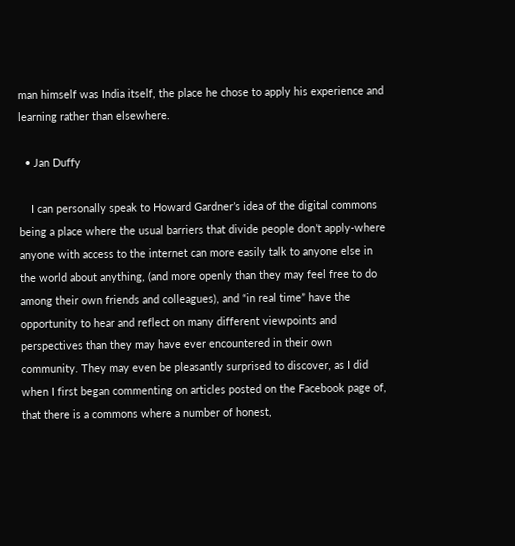man himself was India itself, the place he chose to apply his experience and learning rather than elsewhere.

  • Jan Duffy

    I can personally speak to Howard Gardner’s idea of the digital commons being a place where the usual barriers that divide people don’t apply-where anyone with access to the internet can more easily talk to anyone else in the world about anything, (and more openly than they may feel free to do among their own friends and colleagues), and “in real time” have the opportunity to hear and reflect on many different viewpoints and perspectives than they may have ever encountered in their own community. They may even be pleasantly surprised to discover, as I did when I first began commenting on articles posted on the Facebook page of, that there is a commons where a number of honest,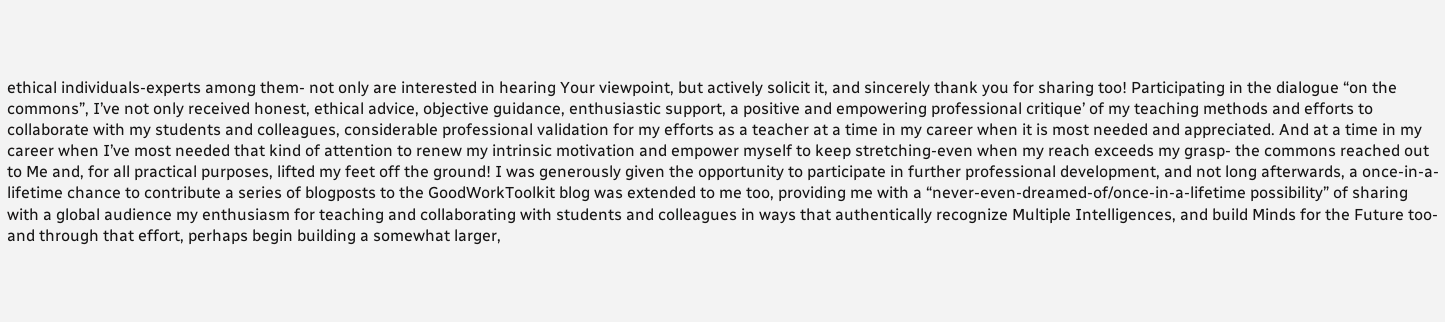ethical individuals-experts among them- not only are interested in hearing Your viewpoint, but actively solicit it, and sincerely thank you for sharing too! Participating in the dialogue “on the commons”, I’ve not only received honest, ethical advice, objective guidance, enthusiastic support, a positive and empowering professional critique’ of my teaching methods and efforts to collaborate with my students and colleagues, considerable professional validation for my efforts as a teacher at a time in my career when it is most needed and appreciated. And at a time in my career when I’ve most needed that kind of attention to renew my intrinsic motivation and empower myself to keep stretching-even when my reach exceeds my grasp- the commons reached out to Me and, for all practical purposes, lifted my feet off the ground! I was generously given the opportunity to participate in further professional development, and not long afterwards, a once-in-a-lifetime chance to contribute a series of blogposts to the GoodWorkToolkit blog was extended to me too, providing me with a “never-even-dreamed-of/once-in-a-lifetime possibility” of sharing with a global audience my enthusiasm for teaching and collaborating with students and colleagues in ways that authentically recognize Multiple Intelligences, and build Minds for the Future too-and through that effort, perhaps begin building a somewhat larger,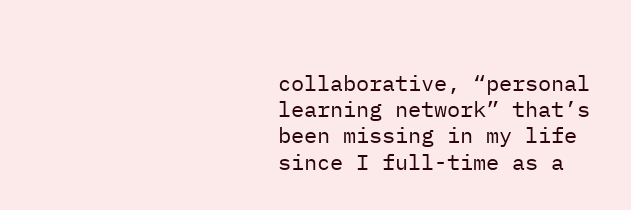collaborative, “personal learning network” that’s been missing in my life since I full-time as a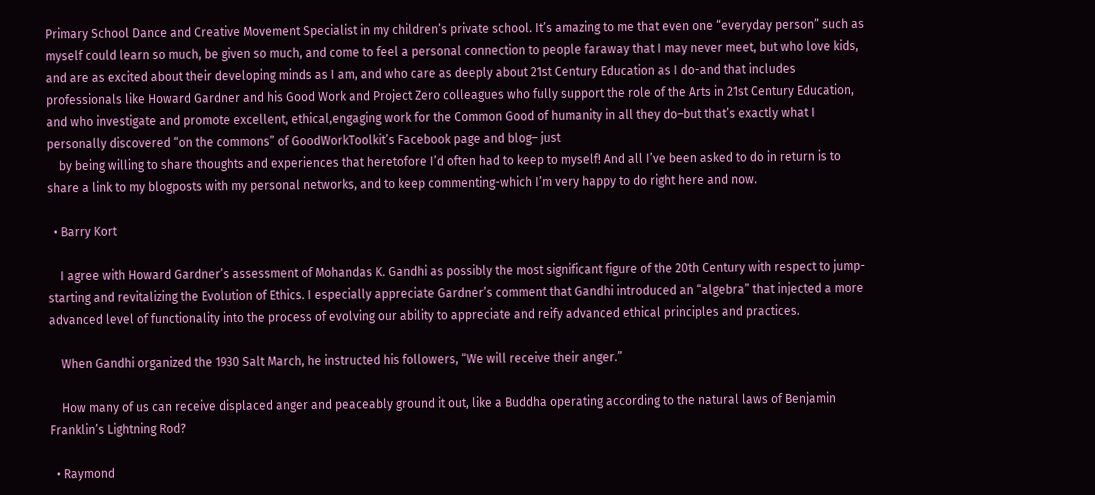Primary School Dance and Creative Movement Specialist in my children’s private school. It’s amazing to me that even one “everyday person” such as myself could learn so much, be given so much, and come to feel a personal connection to people faraway that I may never meet, but who love kids, and are as excited about their developing minds as I am, and who care as deeply about 21st Century Education as I do-and that includes professionals like Howard Gardner and his Good Work and Project Zero colleagues who fully support the role of the Arts in 21st Century Education, and who investigate and promote excellent, ethical,engaging work for the Common Good of humanity in all they do–but that’s exactly what I personally discovered “on the commons” of GoodWorkToolkit’s Facebook page and blog– just
    by being willing to share thoughts and experiences that heretofore I’d often had to keep to myself! And all I’ve been asked to do in return is to share a link to my blogposts with my personal networks, and to keep commenting-which I’m very happy to do right here and now.

  • Barry Kort

    I agree with Howard Gardner’s assessment of Mohandas K. Gandhi as possibly the most significant figure of the 20th Century with respect to jump-starting and revitalizing the Evolution of Ethics. I especially appreciate Gardner’s comment that Gandhi introduced an “algebra” that injected a more advanced level of functionality into the process of evolving our ability to appreciate and reify advanced ethical principles and practices.

    When Gandhi organized the 1930 Salt March, he instructed his followers, “We will receive their anger.”

    How many of us can receive displaced anger and peaceably ground it out, like a Buddha operating according to the natural laws of Benjamin Franklin’s Lightning Rod?

  • Raymond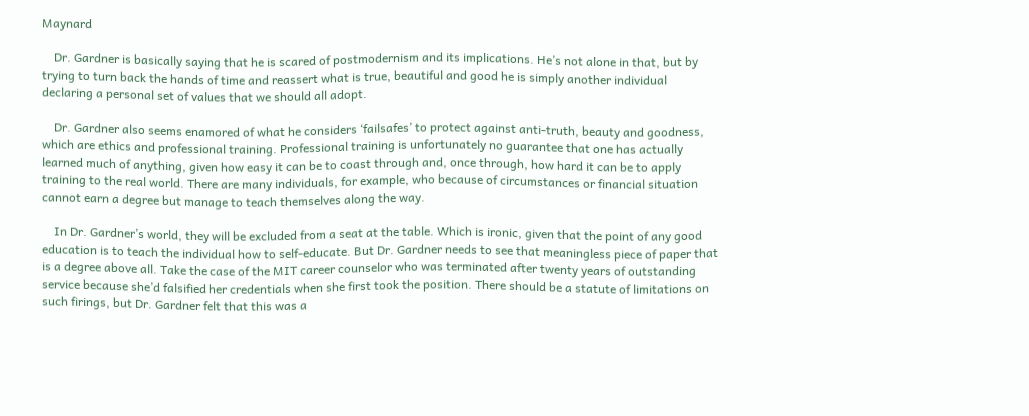Maynard

    Dr. Gardner is basically saying that he is scared of postmodernism and its implications. He’s not alone in that, but by trying to turn back the hands of time and reassert what is true, beautiful and good he is simply another individual declaring a personal set of values that we should all adopt.

    Dr. Gardner also seems enamored of what he considers ‘failsafes’ to protect against anti-truth, beauty and goodness, which are ethics and professional training. Professional training is unfortunately no guarantee that one has actually learned much of anything, given how easy it can be to coast through and, once through, how hard it can be to apply training to the real world. There are many individuals, for example, who because of circumstances or financial situation cannot earn a degree but manage to teach themselves along the way.

    In Dr. Gardner’s world, they will be excluded from a seat at the table. Which is ironic, given that the point of any good education is to teach the individual how to self-educate. But Dr. Gardner needs to see that meaningless piece of paper that is a degree above all. Take the case of the MIT career counselor who was terminated after twenty years of outstanding service because she’d falsified her credentials when she first took the position. There should be a statute of limitations on such firings, but Dr. Gardner felt that this was a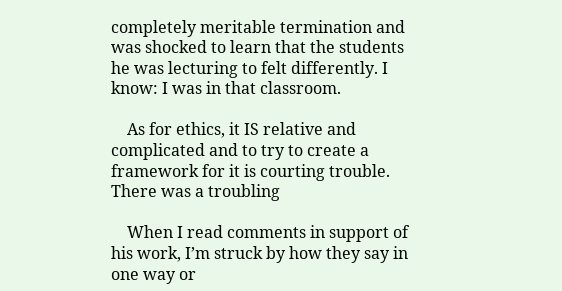completely meritable termination and was shocked to learn that the students he was lecturing to felt differently. I know: I was in that classroom.

    As for ethics, it IS relative and complicated and to try to create a framework for it is courting trouble. There was a troubling

    When I read comments in support of his work, I’m struck by how they say in one way or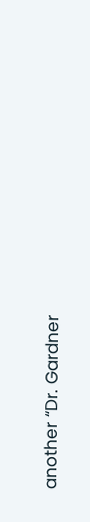another “Dr. Gardner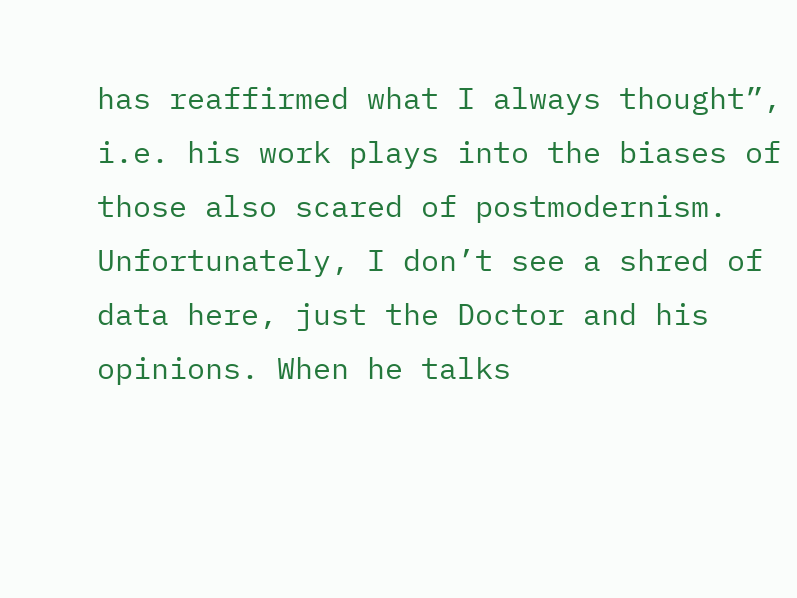has reaffirmed what I always thought”, i.e. his work plays into the biases of those also scared of postmodernism. Unfortunately, I don’t see a shred of data here, just the Doctor and his opinions. When he talks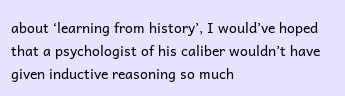about ‘learning from history’, I would’ve hoped that a psychologist of his caliber wouldn’t have given inductive reasoning so much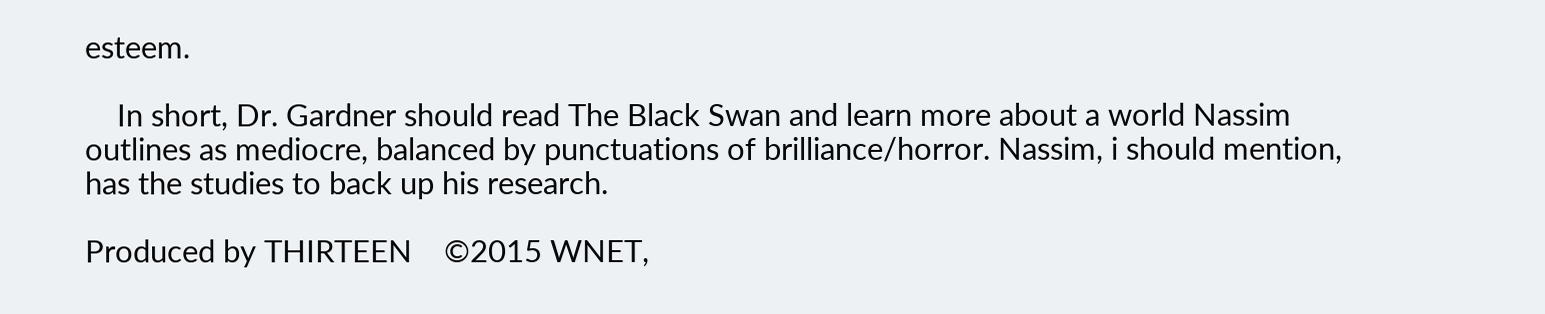esteem.

    In short, Dr. Gardner should read The Black Swan and learn more about a world Nassim outlines as mediocre, balanced by punctuations of brilliance/horror. Nassim, i should mention, has the studies to back up his research.

Produced by THIRTEEN    ©2015 WNET,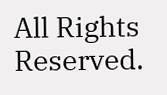All Rights Reserved.